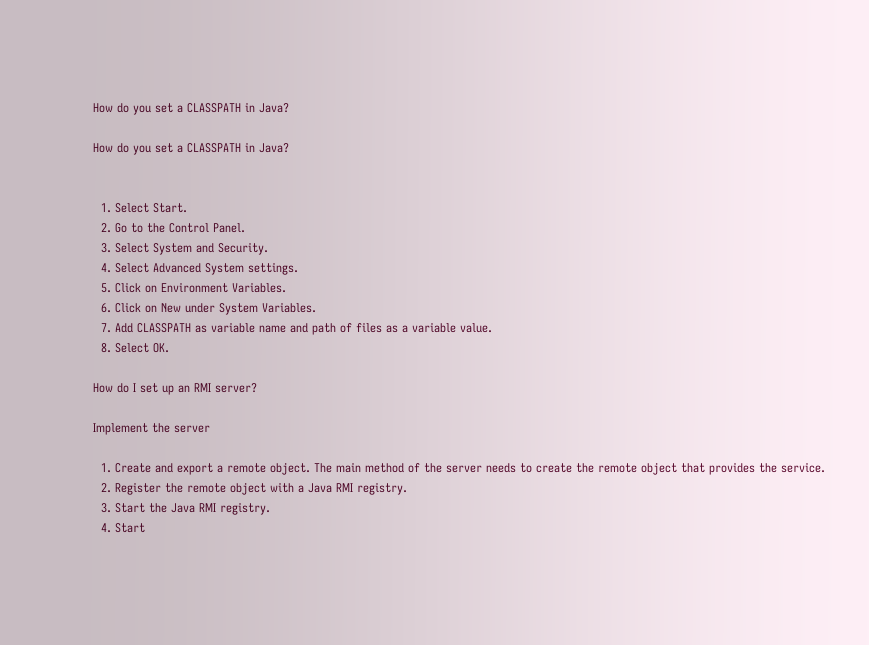How do you set a CLASSPATH in Java?

How do you set a CLASSPATH in Java?


  1. Select Start.
  2. Go to the Control Panel.
  3. Select System and Security.
  4. Select Advanced System settings.
  5. Click on Environment Variables.
  6. Click on New under System Variables.
  7. Add CLASSPATH as variable name and path of files as a variable value.
  8. Select OK.

How do I set up an RMI server?

Implement the server

  1. Create and export a remote object. The main method of the server needs to create the remote object that provides the service.
  2. Register the remote object with a Java RMI registry.
  3. Start the Java RMI registry.
  4. Start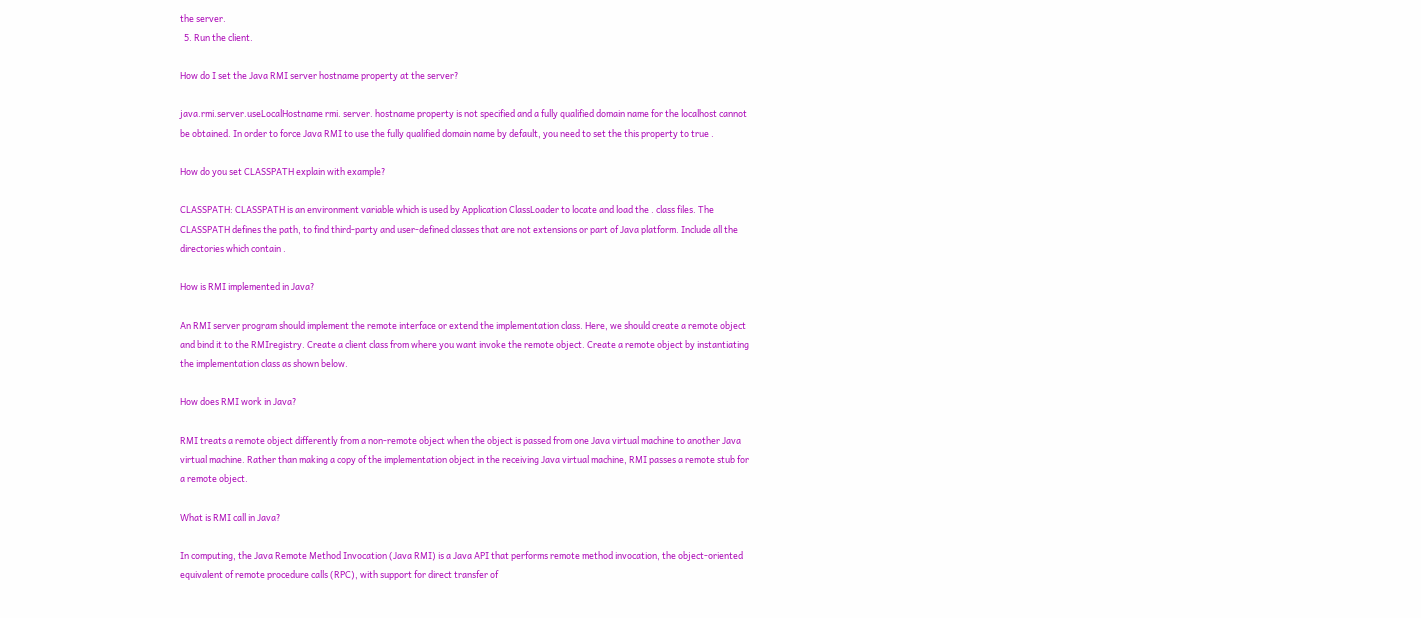the server.
  5. Run the client.

How do I set the Java RMI server hostname property at the server?

java.rmi.server.useLocalHostname rmi. server. hostname property is not specified and a fully qualified domain name for the localhost cannot be obtained. In order to force Java RMI to use the fully qualified domain name by default, you need to set the this property to true .

How do you set CLASSPATH explain with example?

CLASSPATH: CLASSPATH is an environment variable which is used by Application ClassLoader to locate and load the . class files. The CLASSPATH defines the path, to find third-party and user-defined classes that are not extensions or part of Java platform. Include all the directories which contain .

How is RMI implemented in Java?

An RMI server program should implement the remote interface or extend the implementation class. Here, we should create a remote object and bind it to the RMIregistry. Create a client class from where you want invoke the remote object. Create a remote object by instantiating the implementation class as shown below.

How does RMI work in Java?

RMI treats a remote object differently from a non-remote object when the object is passed from one Java virtual machine to another Java virtual machine. Rather than making a copy of the implementation object in the receiving Java virtual machine, RMI passes a remote stub for a remote object.

What is RMI call in Java?

In computing, the Java Remote Method Invocation (Java RMI) is a Java API that performs remote method invocation, the object-oriented equivalent of remote procedure calls (RPC), with support for direct transfer of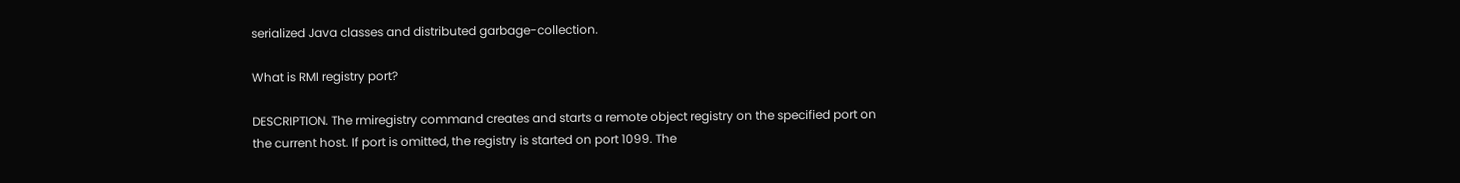serialized Java classes and distributed garbage-collection.

What is RMI registry port?

DESCRIPTION. The rmiregistry command creates and starts a remote object registry on the specified port on the current host. If port is omitted, the registry is started on port 1099. The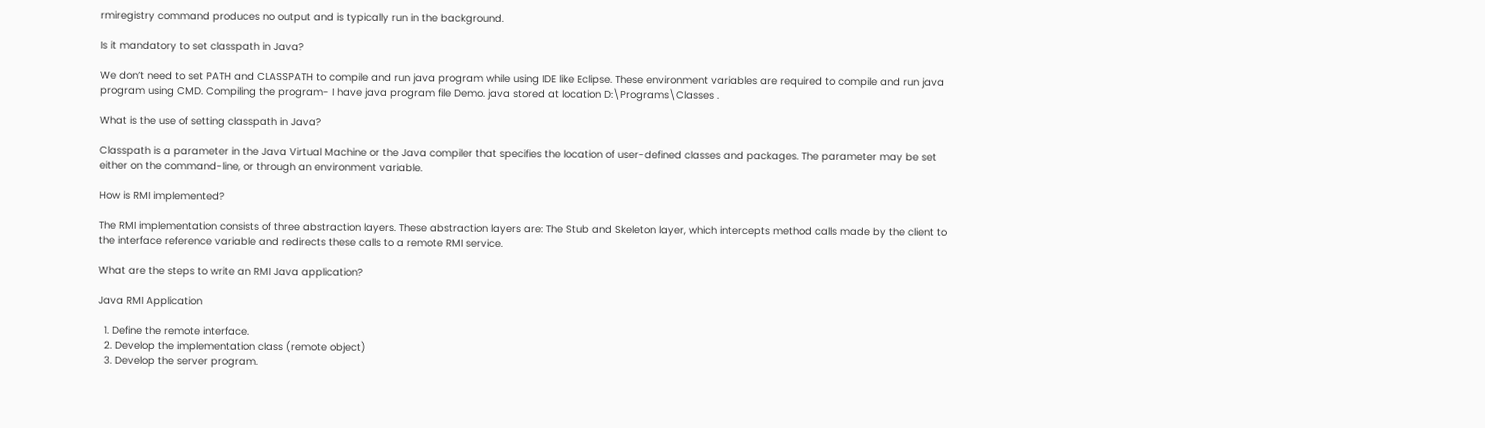rmiregistry command produces no output and is typically run in the background.

Is it mandatory to set classpath in Java?

We don’t need to set PATH and CLASSPATH to compile and run java program while using IDE like Eclipse. These environment variables are required to compile and run java program using CMD. Compiling the program- I have java program file Demo. java stored at location D:\Programs\Classes .

What is the use of setting classpath in Java?

Classpath is a parameter in the Java Virtual Machine or the Java compiler that specifies the location of user-defined classes and packages. The parameter may be set either on the command-line, or through an environment variable.

How is RMI implemented?

The RMI implementation consists of three abstraction layers. These abstraction layers are: The Stub and Skeleton layer, which intercepts method calls made by the client to the interface reference variable and redirects these calls to a remote RMI service.

What are the steps to write an RMI Java application?

Java RMI Application

  1. Define the remote interface.
  2. Develop the implementation class (remote object)
  3. Develop the server program.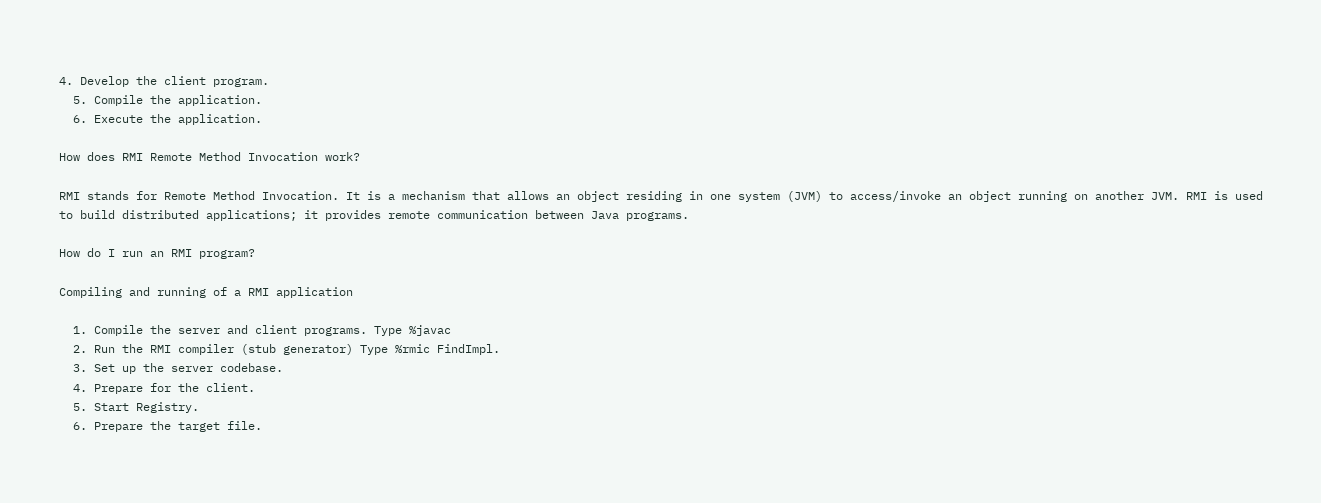4. Develop the client program.
  5. Compile the application.
  6. Execute the application.

How does RMI Remote Method Invocation work?

RMI stands for Remote Method Invocation. It is a mechanism that allows an object residing in one system (JVM) to access/invoke an object running on another JVM. RMI is used to build distributed applications; it provides remote communication between Java programs.

How do I run an RMI program?

Compiling and running of a RMI application

  1. Compile the server and client programs. Type %javac
  2. Run the RMI compiler (stub generator) Type %rmic FindImpl.
  3. Set up the server codebase.
  4. Prepare for the client.
  5. Start Registry.
  6. Prepare the target file.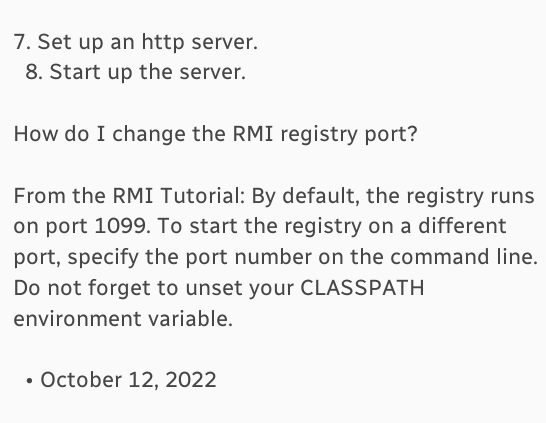7. Set up an http server.
  8. Start up the server.

How do I change the RMI registry port?

From the RMI Tutorial: By default, the registry runs on port 1099. To start the registry on a different port, specify the port number on the command line. Do not forget to unset your CLASSPATH environment variable.

  • October 12, 2022